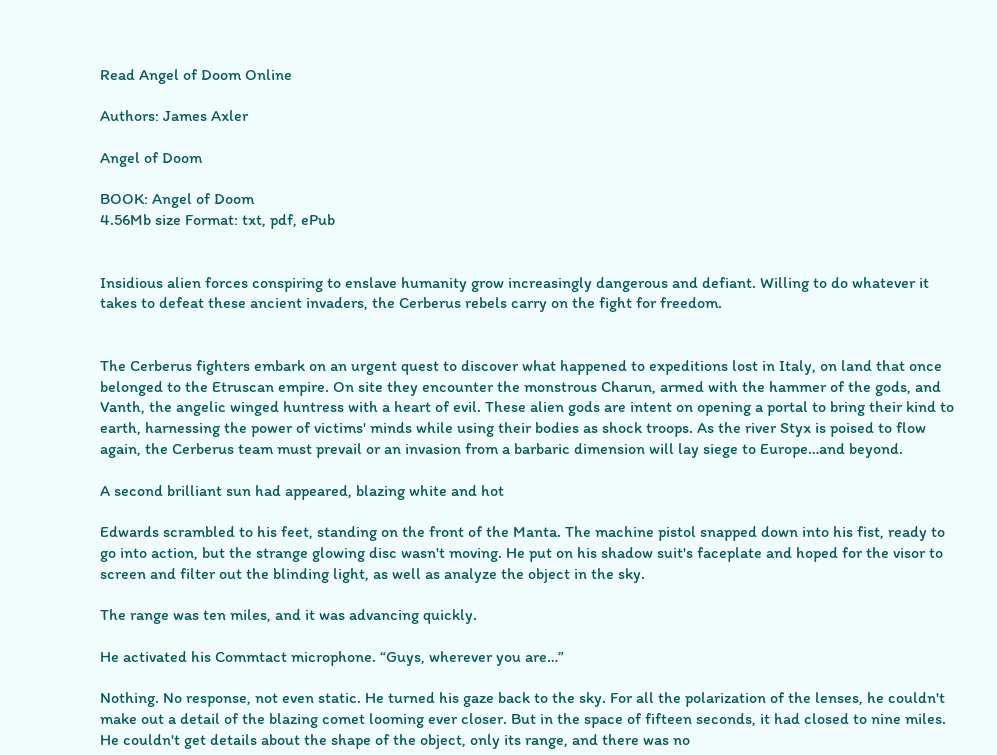Read Angel of Doom Online

Authors: James Axler

Angel of Doom

BOOK: Angel of Doom
4.56Mb size Format: txt, pdf, ePub


Insidious alien forces conspiring to enslave humanity grow increasingly dangerous and defiant. Willing to do whatever it takes to defeat these ancient invaders, the Cerberus rebels carry on the fight for freedom.


The Cerberus fighters embark on an urgent quest to discover what happened to expeditions lost in Italy, on land that once belonged to the Etruscan empire. On site they encounter the monstrous Charun, armed with the hammer of the gods, and Vanth, the angelic winged huntress with a heart of evil. These alien gods are intent on opening a portal to bring their kind to earth, harnessing the power of victims' minds while using their bodies as shock troops. As the river Styx is poised to flow again, the Cerberus team must prevail or an invasion from a barbaric dimension will lay siege to Europe…and beyond.

A second brilliant sun had appeared, blazing white and hot

Edwards scrambled to his feet, standing on the front of the Manta. The machine pistol snapped down into his fist, ready to go into action, but the strange glowing disc wasn't moving. He put on his shadow suit's faceplate and hoped for the visor to screen and filter out the blinding light, as well as analyze the object in the sky.

The range was ten miles, and it was advancing quickly.

He activated his Commtact microphone. “Guys, wherever you are…”

Nothing. No response, not even static. He turned his gaze back to the sky. For all the polarization of the lenses, he couldn't make out a detail of the blazing comet looming ever closer. But in the space of fifteen seconds, it had closed to nine miles. He couldn't get details about the shape of the object, only its range, and there was no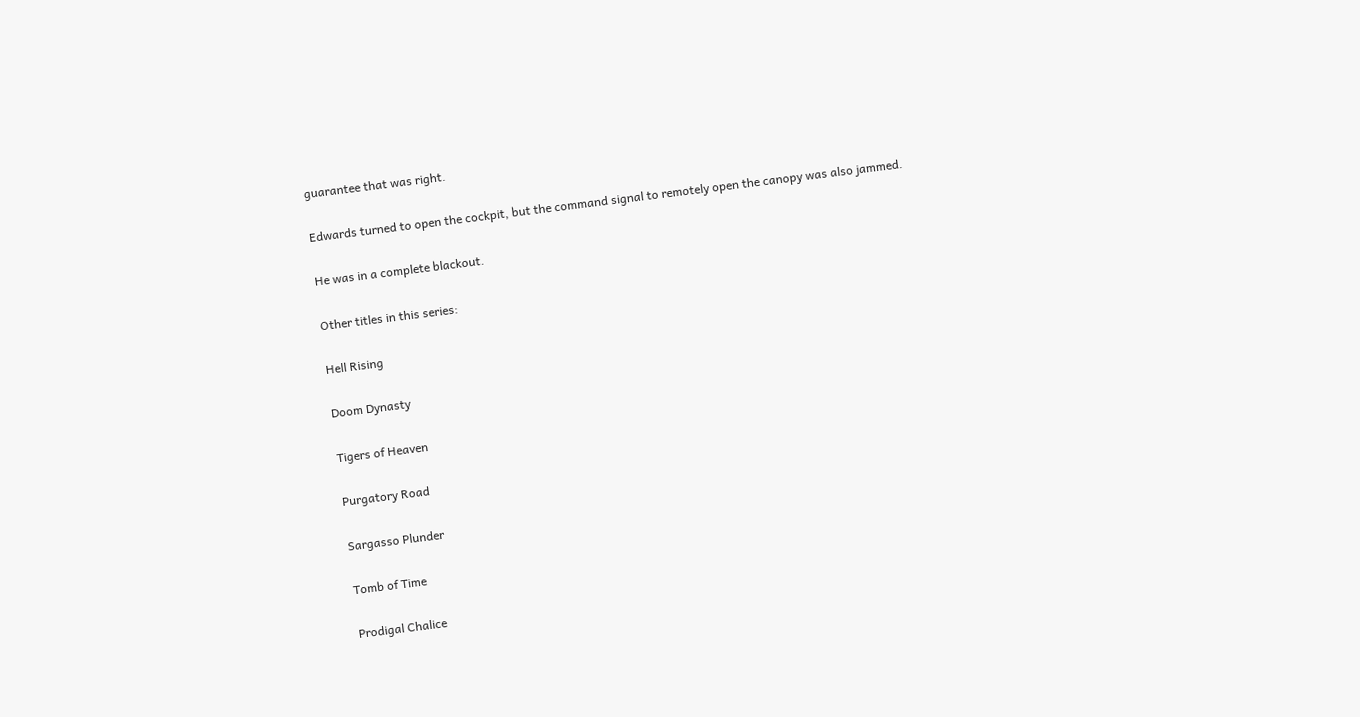guarantee that was right.

Edwards turned to open the cockpit, but the command signal to remotely open the canopy was also jammed.

He was in a complete blackout.

Other titles in this series:

Hell Rising

Doom Dynasty

Tigers of Heaven

Purgatory Road

Sargasso Plunder

Tomb of Time

Prodigal Chalice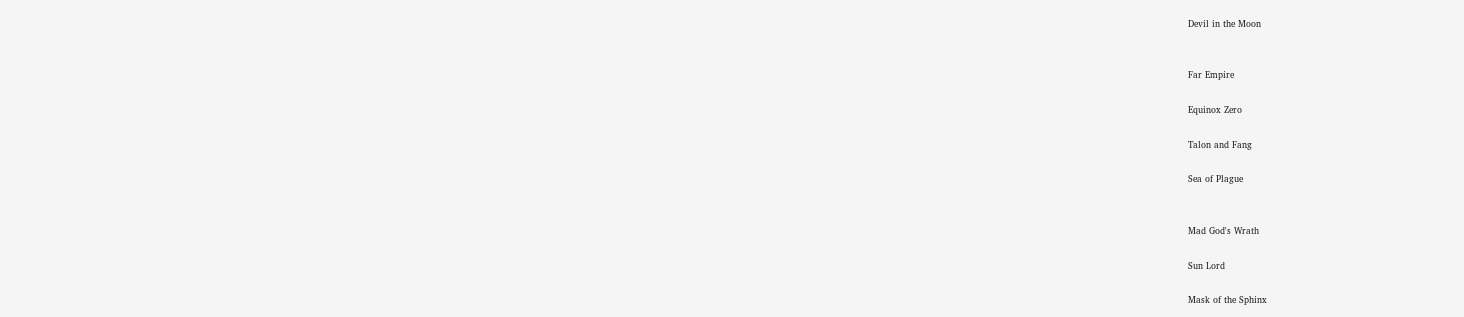Devil in the Moon


Far Empire

Equinox Zero

Talon and Fang

Sea of Plague


Mad God's Wrath

Sun Lord

Mask of the Sphinx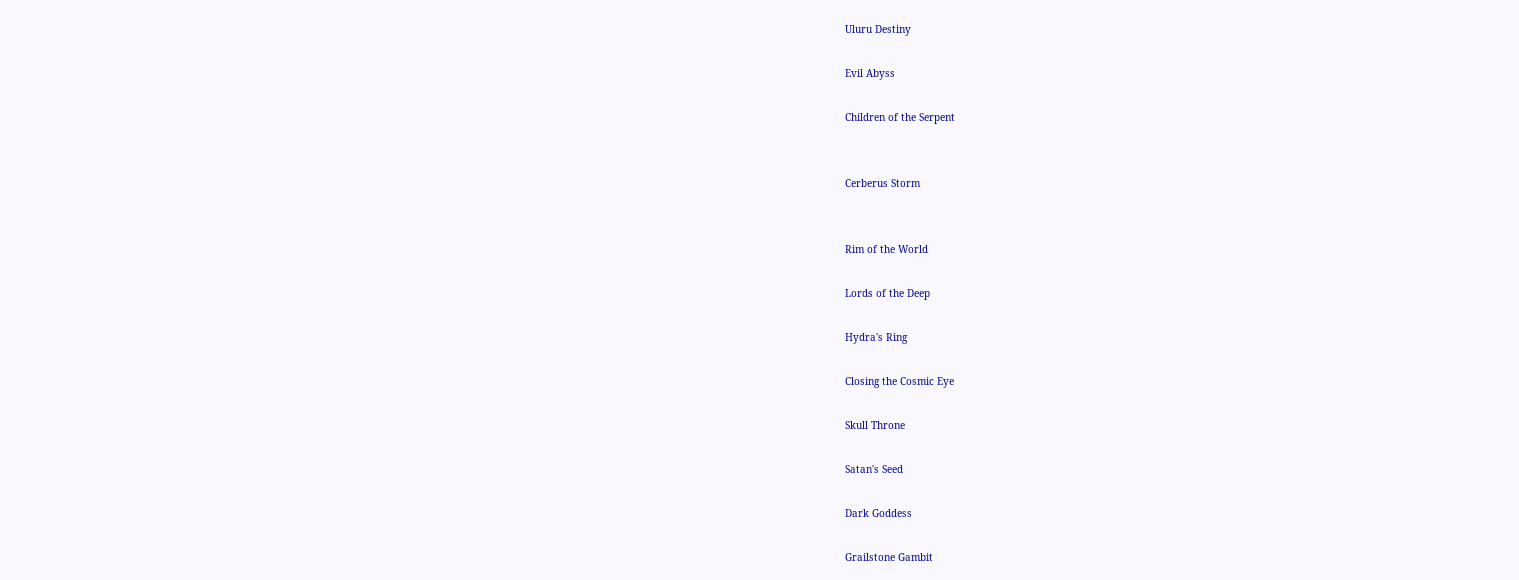Uluru Destiny

Evil Abyss

Children of the Serpent


Cerberus Storm


Rim of the World

Lords of the Deep

Hydra's Ring

Closing the Cosmic Eye

Skull Throne

Satan's Seed

Dark Goddess

Grailstone Gambit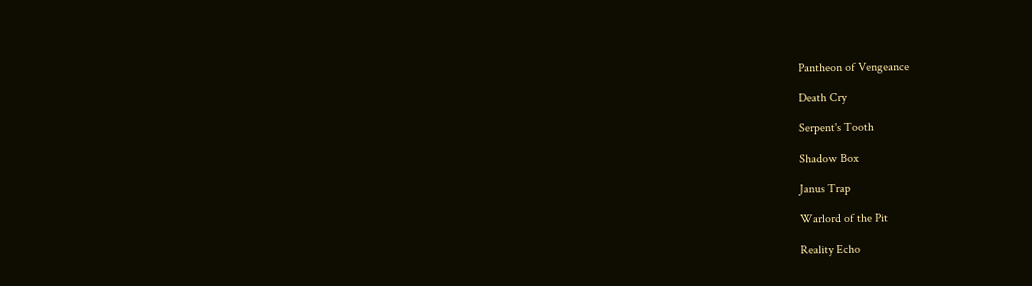Pantheon of Vengeance

Death Cry

Serpent's Tooth

Shadow Box

Janus Trap

Warlord of the Pit

Reality Echo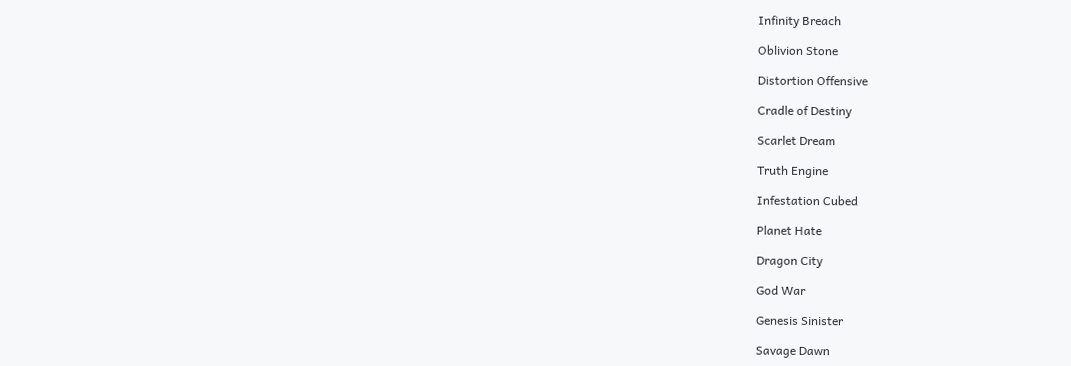Infinity Breach

Oblivion Stone

Distortion Offensive

Cradle of Destiny

Scarlet Dream

Truth Engine

Infestation Cubed

Planet Hate

Dragon City

God War

Genesis Sinister

Savage Dawn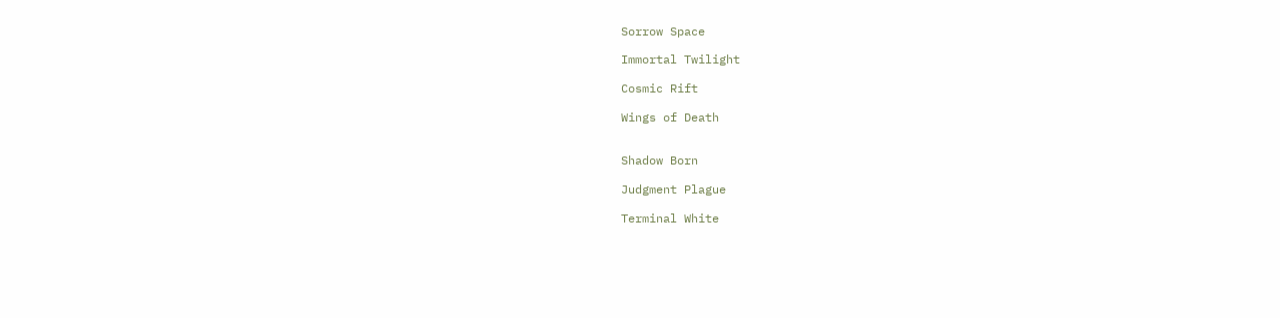Sorrow Space

Immortal Twilight

Cosmic Rift

Wings of Death


Shadow Born

Judgment Plague

Terminal White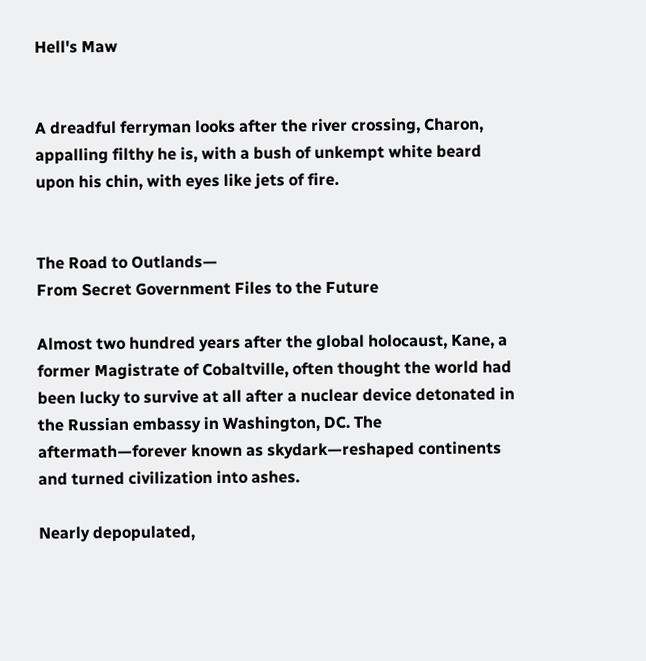Hell's Maw


A dreadful ferryman looks after the river crossing, Charon, appalling filthy he is, with a bush of unkempt white beard upon his chin, with eyes like jets of fire.


The Road to Outlands—
From Secret Government Files to the Future

Almost two hundred years after the global holocaust, Kane, a former Magistrate of Cobaltville, often thought the world had been lucky to survive at all after a nuclear device detonated in the Russian embassy in Washington, DC. The aftermath—forever known as skydark—reshaped continents and turned civilization into ashes.

Nearly depopulated,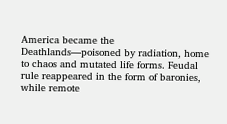America became the Deathlands—poisoned by radiation, home to chaos and mutated life forms. Feudal rule reappeared in the form of baronies, while remote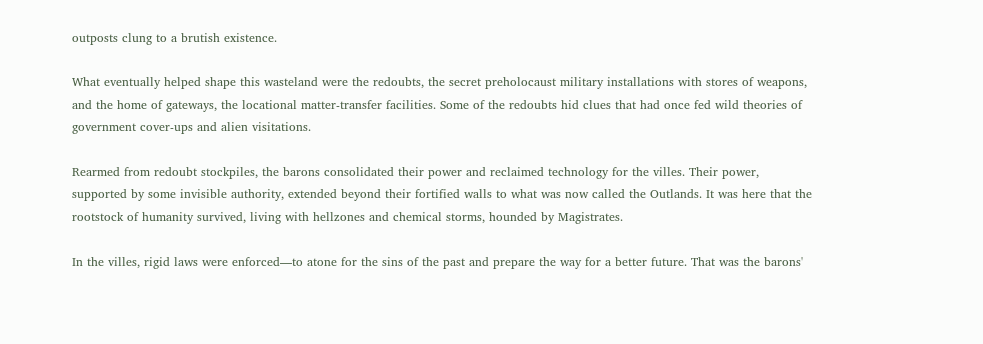outposts clung to a brutish existence.

What eventually helped shape this wasteland were the redoubts, the secret preholocaust military installations with stores of weapons, and the home of gateways, the locational matter-transfer facilities. Some of the redoubts hid clues that had once fed wild theories of government cover-ups and alien visitations.

Rearmed from redoubt stockpiles, the barons consolidated their power and reclaimed technology for the villes. Their power, supported by some invisible authority, extended beyond their fortified walls to what was now called the Outlands. It was here that the rootstock of humanity survived, living with hellzones and chemical storms, hounded by Magistrates.

In the villes, rigid laws were enforced—to atone for the sins of the past and prepare the way for a better future. That was the barons'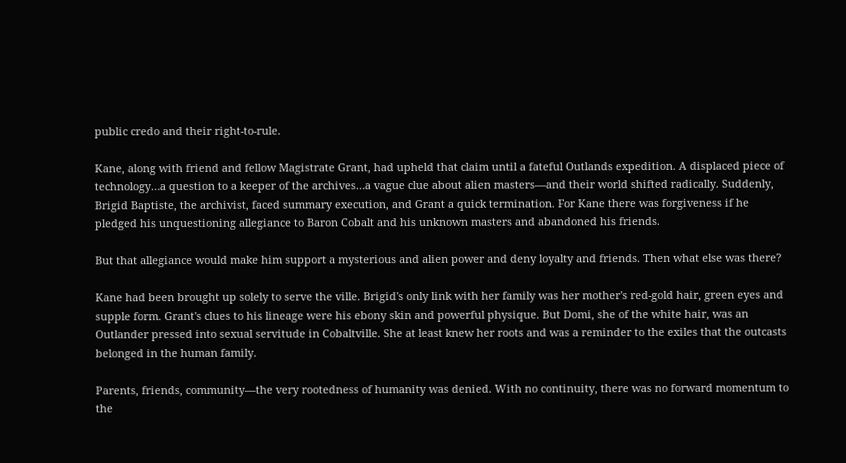public credo and their right-to-rule.

Kane, along with friend and fellow Magistrate Grant, had upheld that claim until a fateful Outlands expedition. A displaced piece of technology…a question to a keeper of the archives…a vague clue about alien masters—and their world shifted radically. Suddenly, Brigid Baptiste, the archivist, faced summary execution, and Grant a quick termination. For Kane there was forgiveness if he pledged his unquestioning allegiance to Baron Cobalt and his unknown masters and abandoned his friends.

But that allegiance would make him support a mysterious and alien power and deny loyalty and friends. Then what else was there?

Kane had been brought up solely to serve the ville. Brigid's only link with her family was her mother's red-gold hair, green eyes and supple form. Grant's clues to his lineage were his ebony skin and powerful physique. But Domi, she of the white hair, was an Outlander pressed into sexual servitude in Cobaltville. She at least knew her roots and was a reminder to the exiles that the outcasts belonged in the human family.

Parents, friends, community—the very rootedness of humanity was denied. With no continuity, there was no forward momentum to the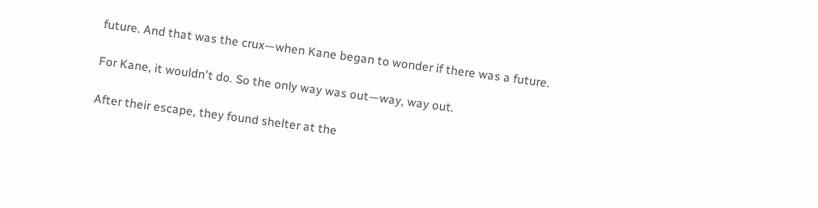future. And that was the crux—when Kane began to wonder if there was a future.

For Kane, it wouldn't do. So the only way was out—way, way out.

After their escape, they found shelter at the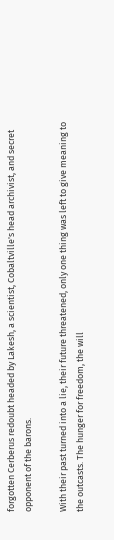forgotten Cerberus redoubt headed by Lakesh, a scientist, Cobaltville's head archivist, and secret opponent of the barons.

With their past turned into a lie, their future threatened, only one thing was left to give meaning to the outcasts. The hunger for freedom, the will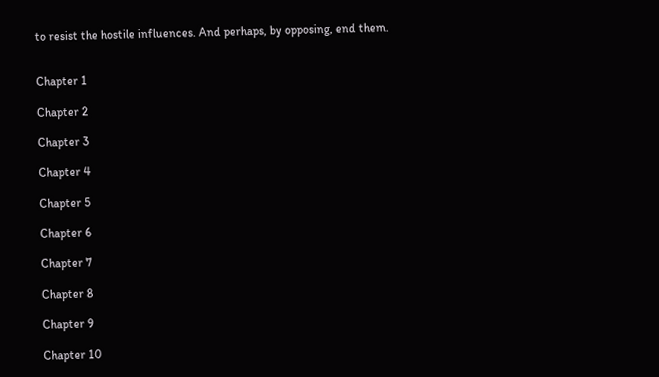to resist the hostile influences. And perhaps, by opposing, end them.


Chapter 1

Chapter 2

Chapter 3

Chapter 4

Chapter 5

Chapter 6

Chapter 7

Chapter 8

Chapter 9

Chapter 10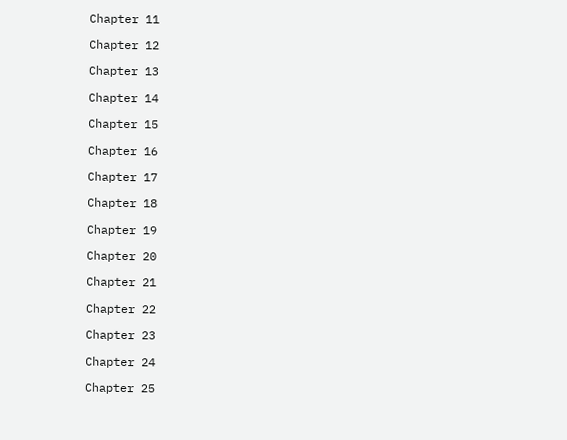Chapter 11

Chapter 12

Chapter 13

Chapter 14

Chapter 15

Chapter 16

Chapter 17

Chapter 18

Chapter 19

Chapter 20

Chapter 21

Chapter 22

Chapter 23

Chapter 24

Chapter 25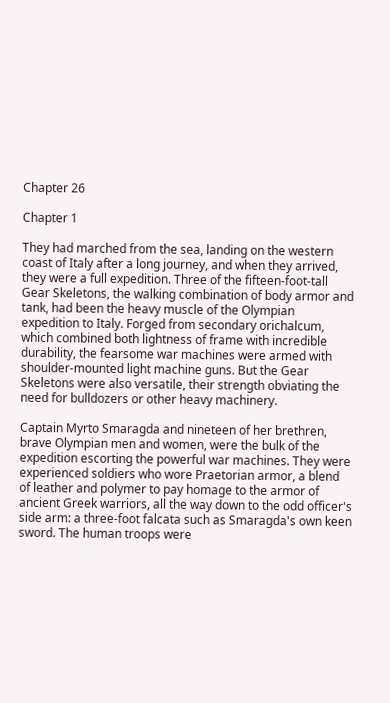Chapter 26

Chapter 1

They had marched from the sea, landing on the western coast of Italy after a long journey, and when they arrived, they were a full expedition. Three of the fifteen-foot-tall Gear Skeletons, the walking combination of body armor and tank, had been the heavy muscle of the Olympian expedition to Italy. Forged from secondary orichalcum, which combined both lightness of frame with incredible durability, the fearsome war machines were armed with shoulder-mounted light machine guns. But the Gear Skeletons were also versatile, their strength obviating the need for bulldozers or other heavy machinery.

Captain Myrto Smaragda and nineteen of her brethren, brave Olympian men and women, were the bulk of the expedition escorting the powerful war machines. They were experienced soldiers who wore Praetorian armor, a blend of leather and polymer to pay homage to the armor of ancient Greek warriors, all the way down to the odd officer's side arm: a three-foot falcata such as Smaragda's own keen sword. The human troops were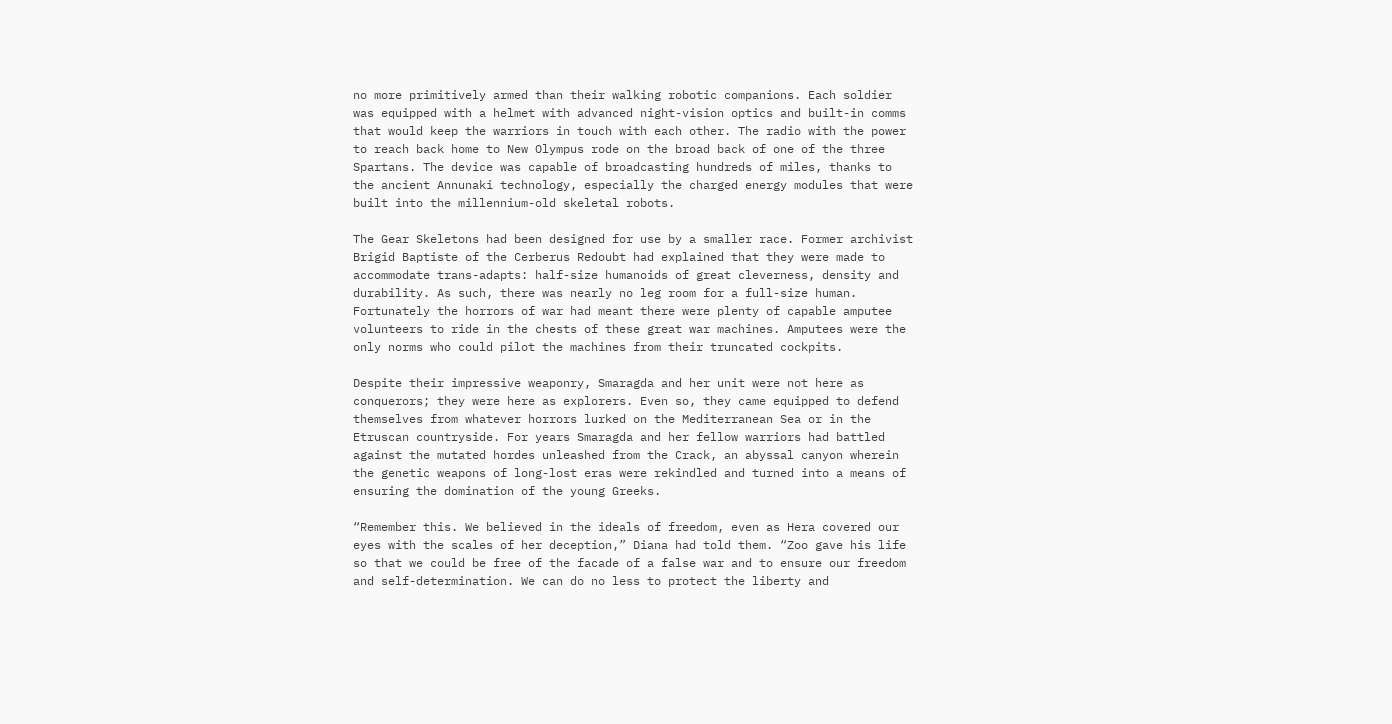no more primitively armed than their walking robotic companions. Each soldier was equipped with a helmet with advanced night-vision optics and built-in comms that would keep the warriors in touch with each other. The radio with the power to reach back home to New Olympus rode on the broad back of one of the three Spartans. The device was capable of broadcasting hundreds of miles, thanks to
the ancient Annunaki technology, especially the charged energy modules that were built into the millennium-old skeletal robots.

The Gear Skeletons had been designed for use by a smaller race. Former archivist Brigid Baptiste of the Cerberus Redoubt had explained that they were made to accommodate trans-adapts: half-size humanoids of great cleverness, density and durability. As such, there was nearly no leg room for a full-size human. Fortunately the horrors of war had meant there were plenty of capable amputee volunteers to ride in the chests of these great war machines. Amputees were the only norms who could pilot the machines from their truncated cockpits.

Despite their impressive weaponry, Smaragda and her unit were not here as conquerors; they were here as explorers. Even so, they came equipped to defend themselves from whatever horrors lurked on the Mediterranean Sea or in the Etruscan countryside. For years Smaragda and her fellow warriors had battled against the mutated hordes unleashed from the Crack, an abyssal canyon wherein the genetic weapons of long-lost eras were rekindled and turned into a means of ensuring the domination of the young Greeks.

“Remember this. We believed in the ideals of freedom, even as Hera covered our eyes with the scales of her deception,” Diana had told them. “Zoo gave his life so that we could be free of the facade of a false war and to ensure our freedom and self-determination. We can do no less to protect the liberty and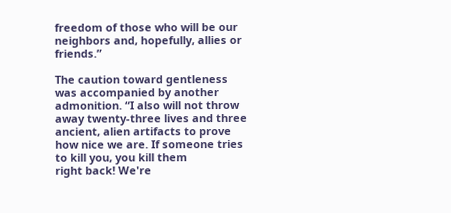freedom of those who will be our neighbors and, hopefully, allies or friends.”

The caution toward gentleness was accompanied by another admonition. “I also will not throw away twenty-three lives and three ancient, alien artifacts to prove how nice we are. If someone tries to kill you, you kill them
right back! We're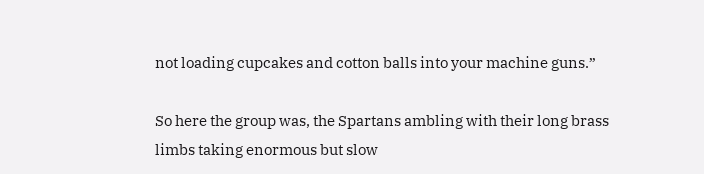not loading cupcakes and cotton balls into your machine guns.”

So here the group was, the Spartans ambling with their long brass limbs taking enormous but slow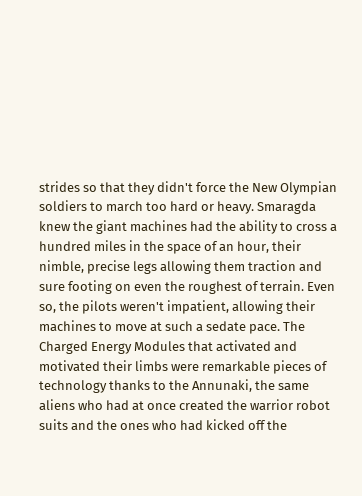strides so that they didn't force the New Olympian soldiers to march too hard or heavy. Smaragda knew the giant machines had the ability to cross a hundred miles in the space of an hour, their nimble, precise legs allowing them traction and sure footing on even the roughest of terrain. Even so, the pilots weren't impatient, allowing their machines to move at such a sedate pace. The Charged Energy Modules that activated and motivated their limbs were remarkable pieces of technology thanks to the Annunaki, the same aliens who had at once created the warrior robot suits and the ones who had kicked off the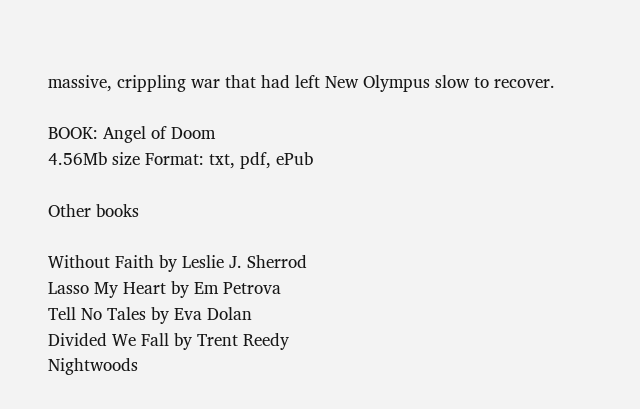massive, crippling war that had left New Olympus slow to recover.

BOOK: Angel of Doom
4.56Mb size Format: txt, pdf, ePub

Other books

Without Faith by Leslie J. Sherrod
Lasso My Heart by Em Petrova
Tell No Tales by Eva Dolan
Divided We Fall by Trent Reedy
Nightwoods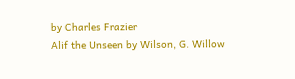by Charles Frazier
Alif the Unseen by Wilson, G. Willow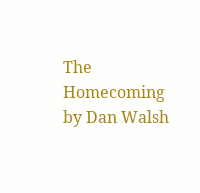The Homecoming by Dan Walsh